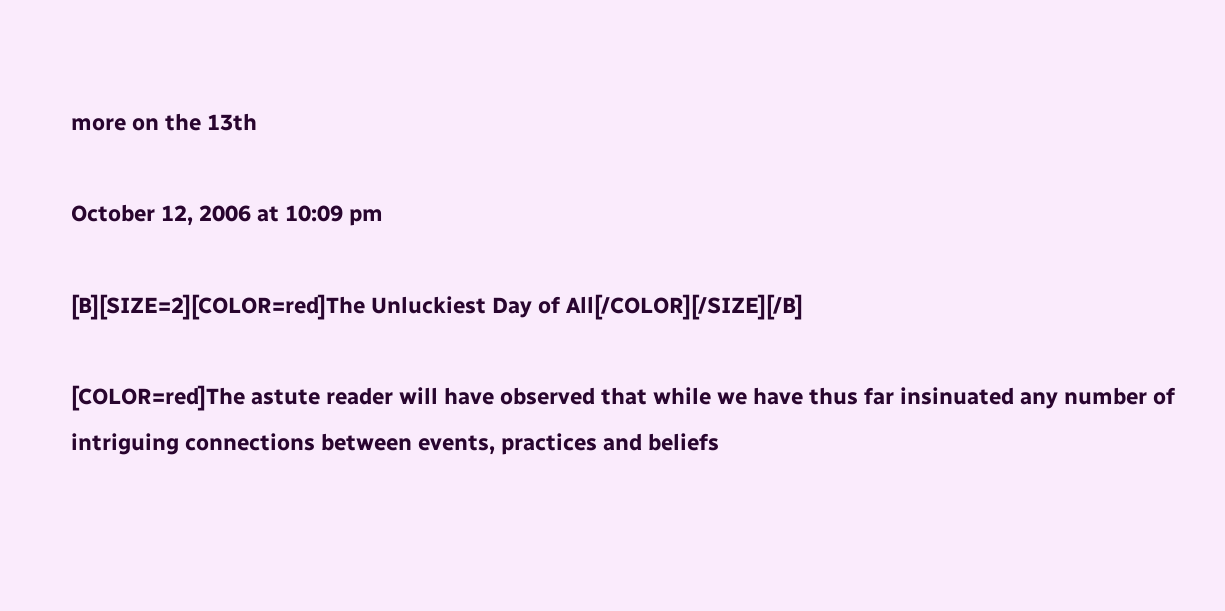more on the 13th

October 12, 2006 at 10:09 pm

[B][SIZE=2][COLOR=red]The Unluckiest Day of All[/COLOR][/SIZE][/B]

[COLOR=red]The astute reader will have observed that while we have thus far insinuated any number of intriguing connections between events, practices and beliefs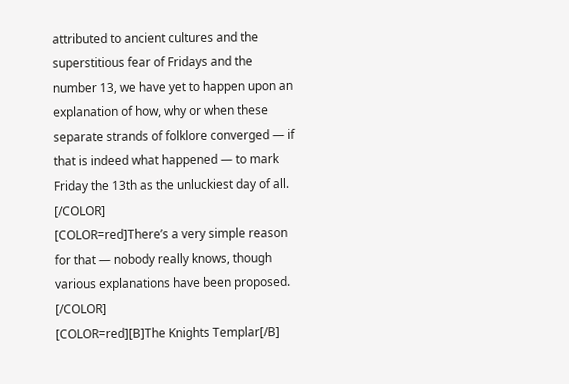attributed to ancient cultures and the superstitious fear of Fridays and the number 13, we have yet to happen upon an explanation of how, why or when these separate strands of folklore converged — if that is indeed what happened — to mark Friday the 13th as the unluckiest day of all. [/COLOR]
[COLOR=red]There’s a very simple reason for that — nobody really knows, though various explanations have been proposed. [/COLOR]
[COLOR=red][B]The Knights Templar[/B]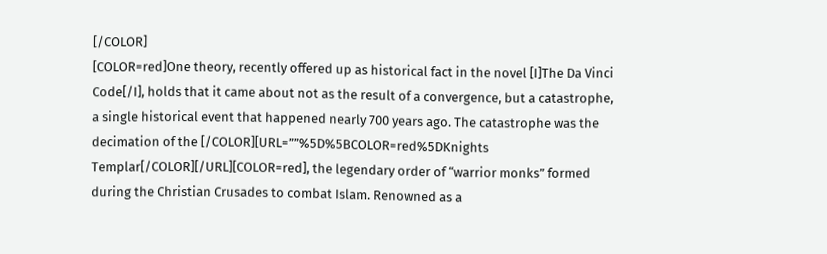[/COLOR]
[COLOR=red]One theory, recently offered up as historical fact in the novel [I]The Da Vinci Code[/I], holds that it came about not as the result of a convergence, but a catastrophe, a single historical event that happened nearly 700 years ago. The catastrophe was the decimation of the [/COLOR][URL=””%5D%5BCOLOR=red%5DKnights Templar[/COLOR][/URL][COLOR=red], the legendary order of “warrior monks” formed during the Christian Crusades to combat Islam. Renowned as a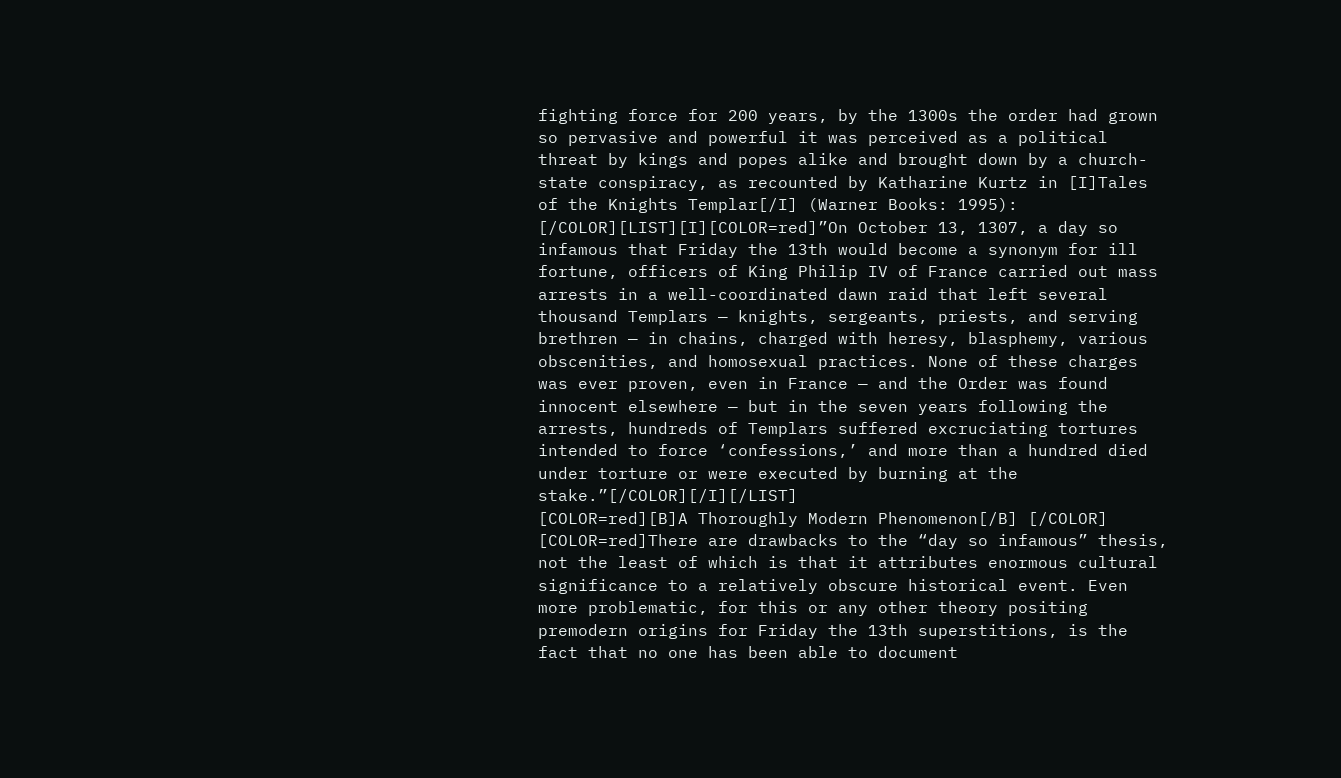fighting force for 200 years, by the 1300s the order had grown so pervasive and powerful it was perceived as a political threat by kings and popes alike and brought down by a church-state conspiracy, as recounted by Katharine Kurtz in [I]Tales of the Knights Templar[/I] (Warner Books: 1995): [/COLOR][LIST][I][COLOR=red]”On October 13, 1307, a day so infamous that Friday the 13th would become a synonym for ill fortune, officers of King Philip IV of France carried out mass arrests in a well-coordinated dawn raid that left several thousand Templars — knights, sergeants, priests, and serving brethren — in chains, charged with heresy, blasphemy, various obscenities, and homosexual practices. None of these charges was ever proven, even in France — and the Order was found innocent elsewhere — but in the seven years following the arrests, hundreds of Templars suffered excruciating tortures intended to force ‘confessions,’ and more than a hundred died under torture or were executed by burning at the stake.”[/COLOR][/I][/LIST]
[COLOR=red][B]A Thoroughly Modern Phenomenon[/B] [/COLOR]
[COLOR=red]There are drawbacks to the “day so infamous” thesis, not the least of which is that it attributes enormous cultural significance to a relatively obscure historical event. Even more problematic, for this or any other theory positing premodern origins for Friday the 13th superstitions, is the fact that no one has been able to document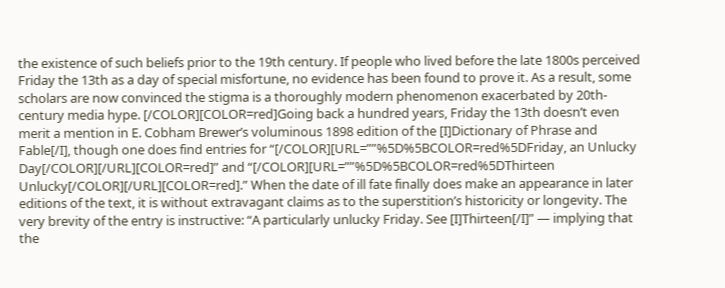the existence of such beliefs prior to the 19th century. If people who lived before the late 1800s perceived Friday the 13th as a day of special misfortune, no evidence has been found to prove it. As a result, some scholars are now convinced the stigma is a thoroughly modern phenomenon exacerbated by 20th-century media hype. [/COLOR][COLOR=red]Going back a hundred years, Friday the 13th doesn’t even merit a mention in E. Cobham Brewer’s voluminous 1898 edition of the [I]Dictionary of Phrase and Fable[/I], though one does find entries for “[/COLOR][URL=””%5D%5BCOLOR=red%5DFriday, an Unlucky Day[/COLOR][/URL][COLOR=red]” and “[/COLOR][URL=””%5D%5BCOLOR=red%5DThirteen Unlucky[/COLOR][/URL][COLOR=red].” When the date of ill fate finally does make an appearance in later editions of the text, it is without extravagant claims as to the superstition’s historicity or longevity. The very brevity of the entry is instructive: “A particularly unlucky Friday. See [I]Thirteen[/I]” — implying that the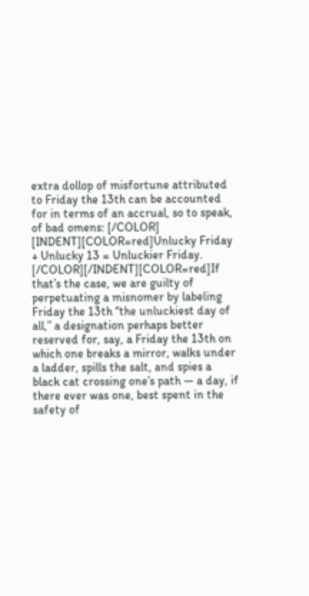extra dollop of misfortune attributed to Friday the 13th can be accounted for in terms of an accrual, so to speak, of bad omens: [/COLOR]
[INDENT][COLOR=red]Unlucky Friday + Unlucky 13 = Unluckier Friday. [/COLOR][/INDENT][COLOR=red]If that’s the case, we are guilty of perpetuating a misnomer by labeling Friday the 13th “the unluckiest day of all,” a designation perhaps better reserved for, say, a Friday the 13th on which one breaks a mirror, walks under a ladder, spills the salt, and spies a black cat crossing one’s path — a day, if there ever was one, best spent in the safety of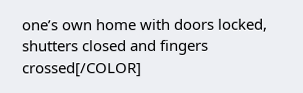one’s own home with doors locked, shutters closed and fingers crossed[/COLOR]